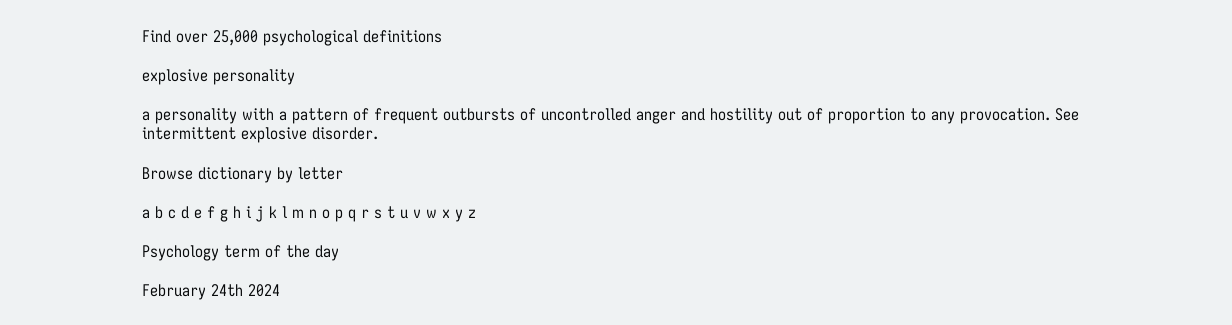Find over 25,000 psychological definitions

explosive personality

a personality with a pattern of frequent outbursts of uncontrolled anger and hostility out of proportion to any provocation. See intermittent explosive disorder.

Browse dictionary by letter

a b c d e f g h i j k l m n o p q r s t u v w x y z

Psychology term of the day

February 24th 2024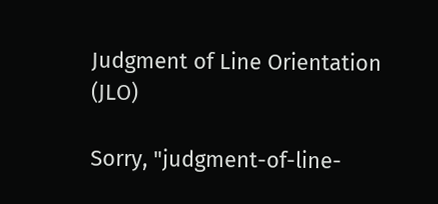Judgment of Line Orientation (JLO)

Sorry, "judgment-of-line-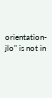orientation-jlo" is not in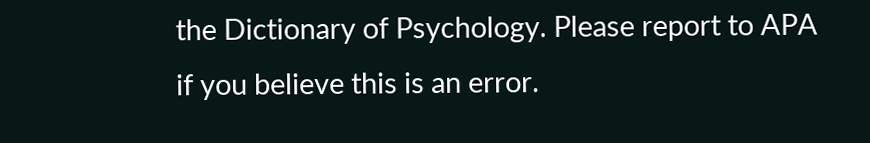the Dictionary of Psychology. Please report to APA if you believe this is an error.